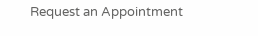Request an Appointment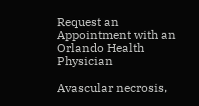Request an Appointment with an Orlando Health Physician

Avascular necrosis,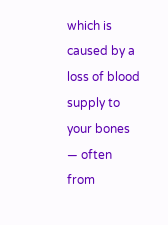which is caused by a loss of blood supply to your bones — often from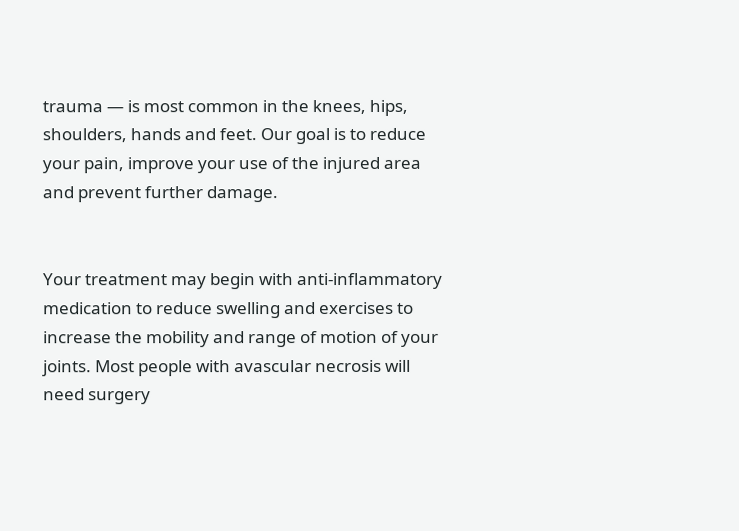trauma — is most common in the knees, hips, shoulders, hands and feet. Our goal is to reduce your pain, improve your use of the injured area and prevent further damage.


Your treatment may begin with anti-inflammatory medication to reduce swelling and exercises to increase the mobility and range of motion of your joints. Most people with avascular necrosis will need surgery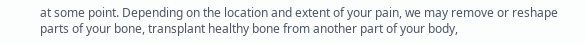at some point. Depending on the location and extent of your pain, we may remove or reshape parts of your bone, transplant healthy bone from another part of your body,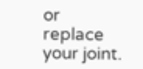or replace your joint.